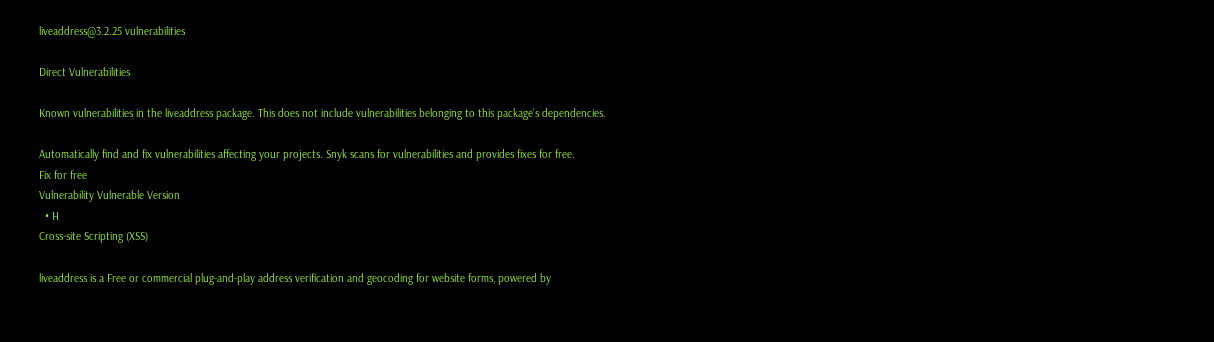liveaddress@3.2.25 vulnerabilities

Direct Vulnerabilities

Known vulnerabilities in the liveaddress package. This does not include vulnerabilities belonging to this package’s dependencies.

Automatically find and fix vulnerabilities affecting your projects. Snyk scans for vulnerabilities and provides fixes for free.
Fix for free
Vulnerability Vulnerable Version
  • H
Cross-site Scripting (XSS)

liveaddress is a Free or commercial plug-and-play address verification and geocoding for website forms, powered by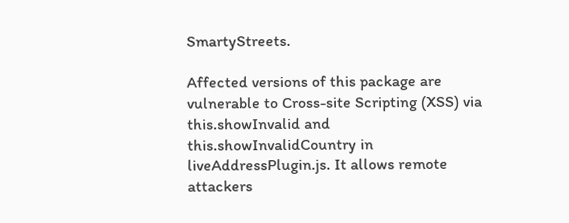SmartyStreets.

Affected versions of this package are vulnerable to Cross-site Scripting (XSS) via this.showInvalid and this.showInvalidCountry in liveAddressPlugin.js. It allows remote attackers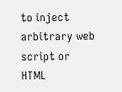to inject arbitrary web script or HTML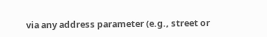via any address parameter (e.g., street or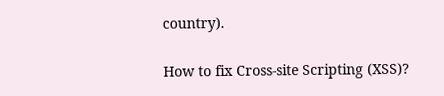country).

How to fix Cross-site Scripting (XSS)?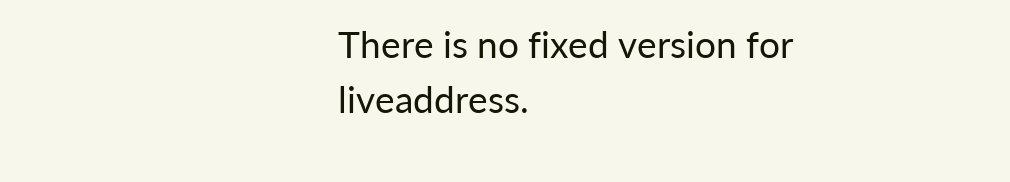There is no fixed version for liveaddress.